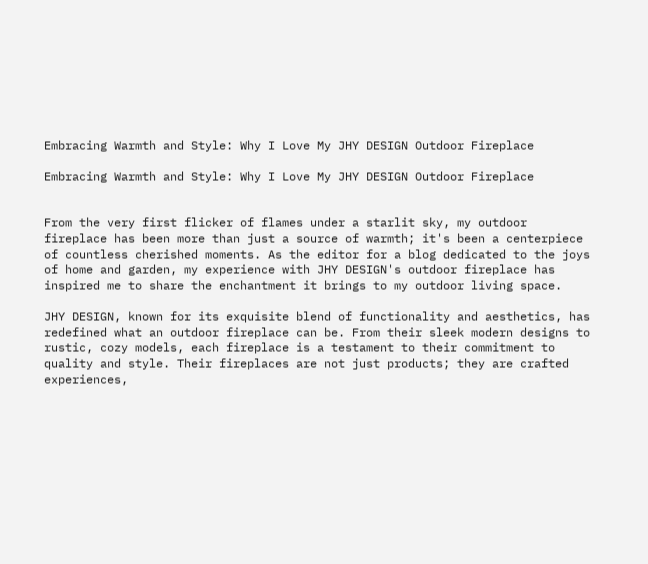Embracing Warmth and Style: Why I Love My JHY DESIGN Outdoor Fireplace

Embracing Warmth and Style: Why I Love My JHY DESIGN Outdoor Fireplace


From the very first flicker of flames under a starlit sky, my outdoor fireplace has been more than just a source of warmth; it's been a centerpiece of countless cherished moments. As the editor for a blog dedicated to the joys of home and garden, my experience with JHY DESIGN's outdoor fireplace has inspired me to share the enchantment it brings to my outdoor living space.

JHY DESIGN, known for its exquisite blend of functionality and aesthetics, has redefined what an outdoor fireplace can be. From their sleek modern designs to rustic, cozy models, each fireplace is a testament to their commitment to quality and style. Their fireplaces are not just products; they are crafted experiences,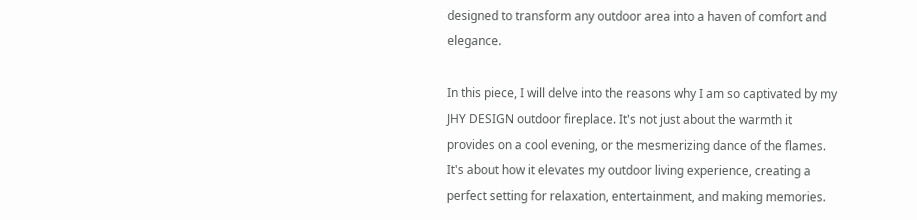designed to transform any outdoor area into a haven of comfort and elegance.

In this piece, I will delve into the reasons why I am so captivated by my JHY DESIGN outdoor fireplace. It's not just about the warmth it provides on a cool evening, or the mesmerizing dance of the flames. It's about how it elevates my outdoor living experience, creating a perfect setting for relaxation, entertainment, and making memories.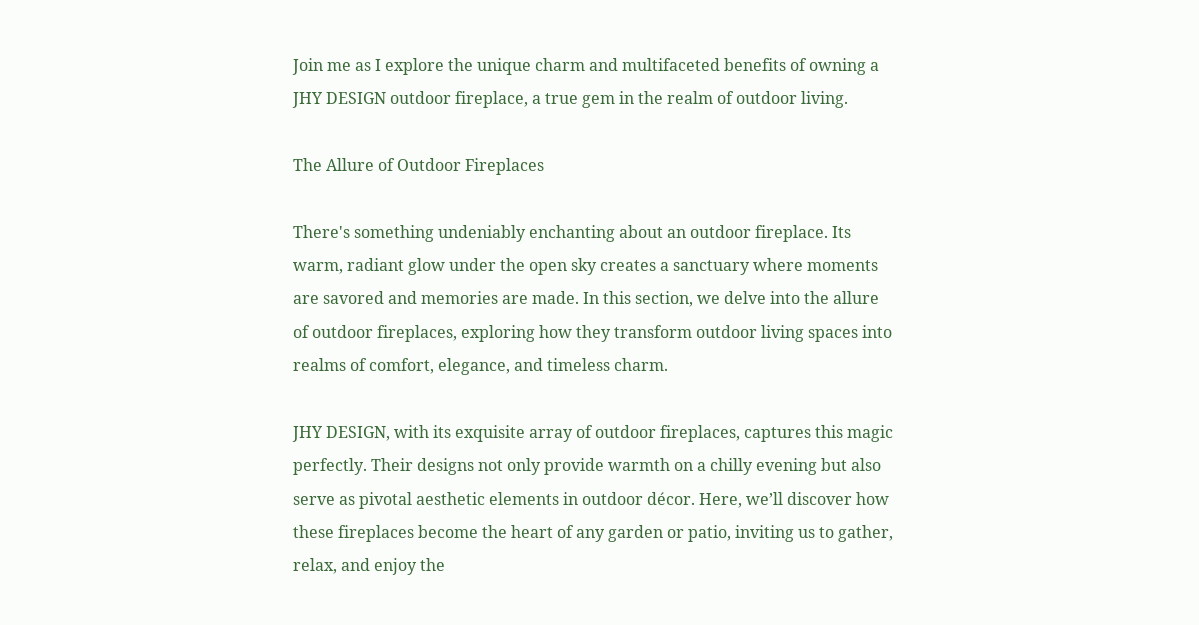Join me as I explore the unique charm and multifaceted benefits of owning a JHY DESIGN outdoor fireplace, a true gem in the realm of outdoor living.

The Allure of Outdoor Fireplaces

There's something undeniably enchanting about an outdoor fireplace. Its warm, radiant glow under the open sky creates a sanctuary where moments are savored and memories are made. In this section, we delve into the allure of outdoor fireplaces, exploring how they transform outdoor living spaces into realms of comfort, elegance, and timeless charm.

JHY DESIGN, with its exquisite array of outdoor fireplaces, captures this magic perfectly. Their designs not only provide warmth on a chilly evening but also serve as pivotal aesthetic elements in outdoor décor. Here, we’ll discover how these fireplaces become the heart of any garden or patio, inviting us to gather, relax, and enjoy the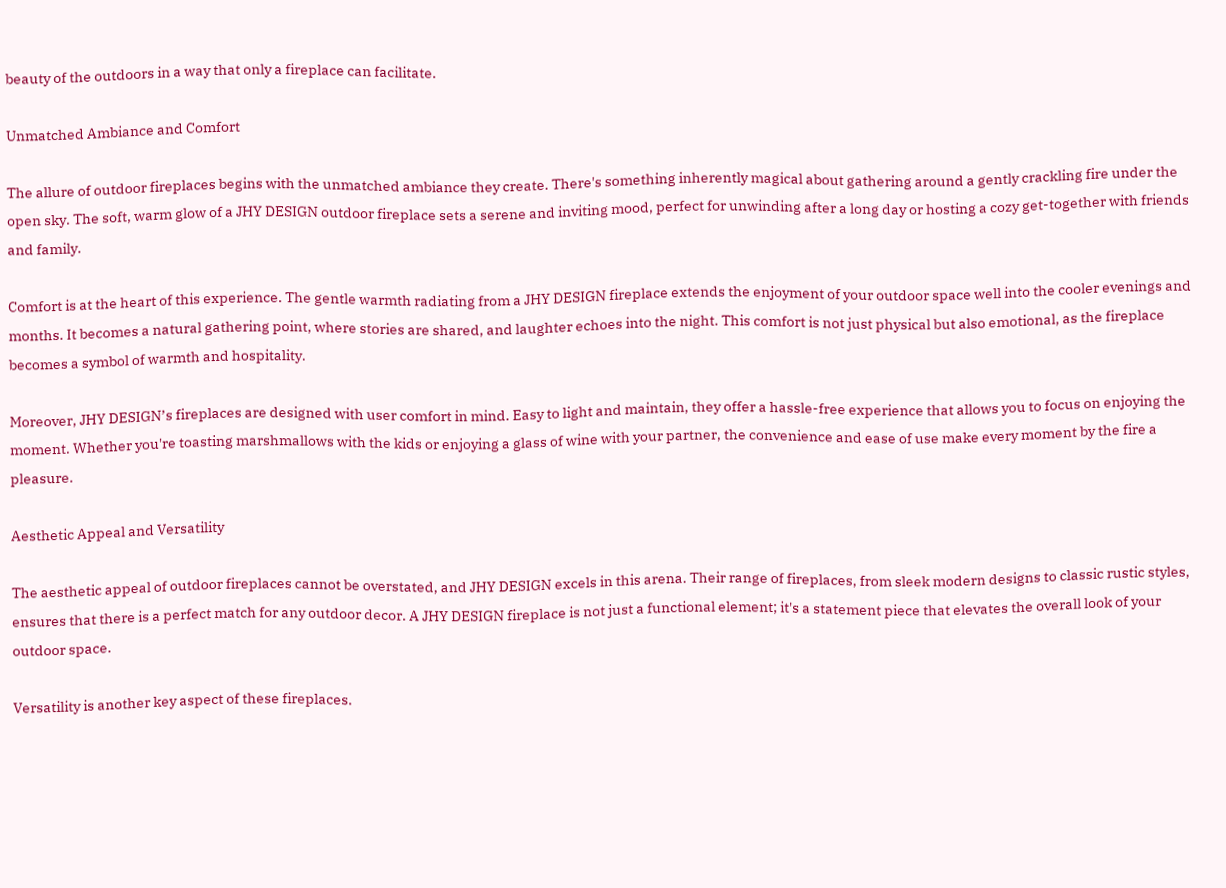beauty of the outdoors in a way that only a fireplace can facilitate.

Unmatched Ambiance and Comfort

The allure of outdoor fireplaces begins with the unmatched ambiance they create. There's something inherently magical about gathering around a gently crackling fire under the open sky. The soft, warm glow of a JHY DESIGN outdoor fireplace sets a serene and inviting mood, perfect for unwinding after a long day or hosting a cozy get-together with friends and family.

Comfort is at the heart of this experience. The gentle warmth radiating from a JHY DESIGN fireplace extends the enjoyment of your outdoor space well into the cooler evenings and months. It becomes a natural gathering point, where stories are shared, and laughter echoes into the night. This comfort is not just physical but also emotional, as the fireplace becomes a symbol of warmth and hospitality.

Moreover, JHY DESIGN’s fireplaces are designed with user comfort in mind. Easy to light and maintain, they offer a hassle-free experience that allows you to focus on enjoying the moment. Whether you're toasting marshmallows with the kids or enjoying a glass of wine with your partner, the convenience and ease of use make every moment by the fire a pleasure.

Aesthetic Appeal and Versatility

The aesthetic appeal of outdoor fireplaces cannot be overstated, and JHY DESIGN excels in this arena. Their range of fireplaces, from sleek modern designs to classic rustic styles, ensures that there is a perfect match for any outdoor decor. A JHY DESIGN fireplace is not just a functional element; it's a statement piece that elevates the overall look of your outdoor space.

Versatility is another key aspect of these fireplaces.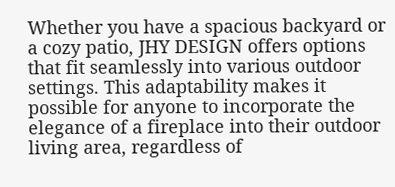Whether you have a spacious backyard or a cozy patio, JHY DESIGN offers options that fit seamlessly into various outdoor settings. This adaptability makes it possible for anyone to incorporate the elegance of a fireplace into their outdoor living area, regardless of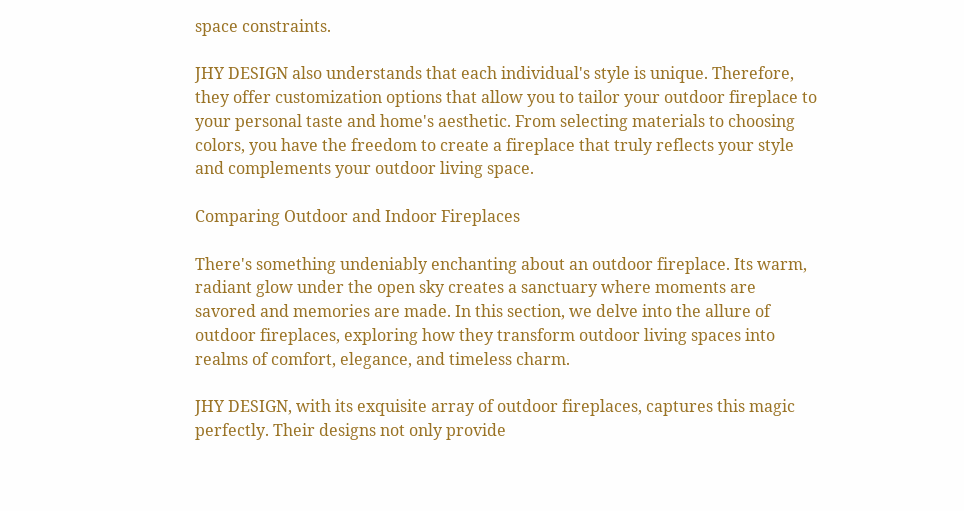space constraints.

JHY DESIGN also understands that each individual's style is unique. Therefore, they offer customization options that allow you to tailor your outdoor fireplace to your personal taste and home's aesthetic. From selecting materials to choosing colors, you have the freedom to create a fireplace that truly reflects your style and complements your outdoor living space.

Comparing Outdoor and Indoor Fireplaces

There's something undeniably enchanting about an outdoor fireplace. Its warm, radiant glow under the open sky creates a sanctuary where moments are savored and memories are made. In this section, we delve into the allure of outdoor fireplaces, exploring how they transform outdoor living spaces into realms of comfort, elegance, and timeless charm.

JHY DESIGN, with its exquisite array of outdoor fireplaces, captures this magic perfectly. Their designs not only provide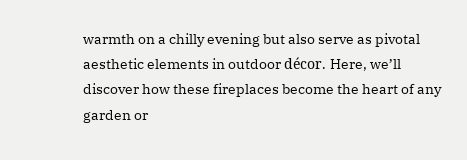warmth on a chilly evening but also serve as pivotal aesthetic elements in outdoor décor. Here, we’ll discover how these fireplaces become the heart of any garden or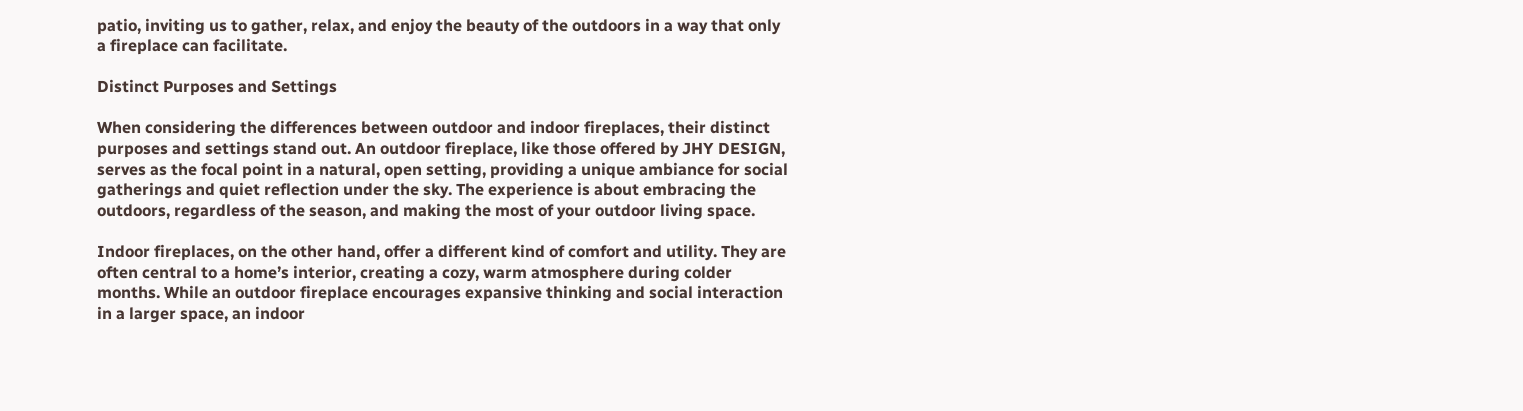patio, inviting us to gather, relax, and enjoy the beauty of the outdoors in a way that only a fireplace can facilitate.

Distinct Purposes and Settings

When considering the differences between outdoor and indoor fireplaces, their distinct purposes and settings stand out. An outdoor fireplace, like those offered by JHY DESIGN, serves as the focal point in a natural, open setting, providing a unique ambiance for social gatherings and quiet reflection under the sky. The experience is about embracing the outdoors, regardless of the season, and making the most of your outdoor living space.

Indoor fireplaces, on the other hand, offer a different kind of comfort and utility. They are often central to a home’s interior, creating a cozy, warm atmosphere during colder months. While an outdoor fireplace encourages expansive thinking and social interaction in a larger space, an indoor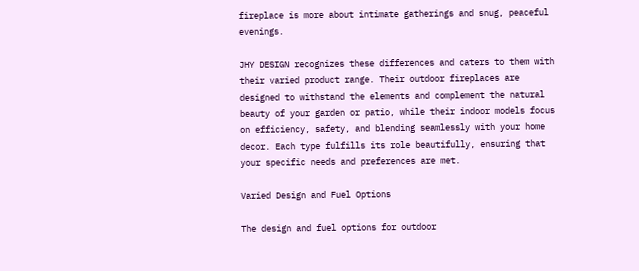fireplace is more about intimate gatherings and snug, peaceful evenings.

JHY DESIGN recognizes these differences and caters to them with their varied product range. Their outdoor fireplaces are designed to withstand the elements and complement the natural beauty of your garden or patio, while their indoor models focus on efficiency, safety, and blending seamlessly with your home decor. Each type fulfills its role beautifully, ensuring that your specific needs and preferences are met.

Varied Design and Fuel Options

The design and fuel options for outdoor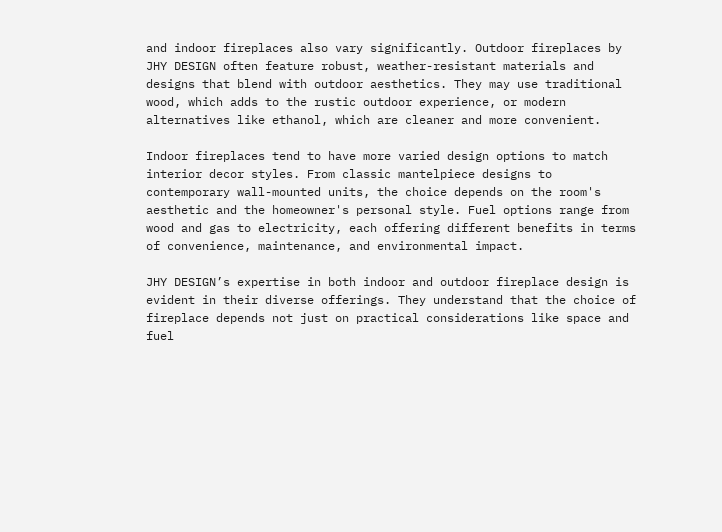and indoor fireplaces also vary significantly. Outdoor fireplaces by JHY DESIGN often feature robust, weather-resistant materials and designs that blend with outdoor aesthetics. They may use traditional wood, which adds to the rustic outdoor experience, or modern alternatives like ethanol, which are cleaner and more convenient.

Indoor fireplaces tend to have more varied design options to match interior decor styles. From classic mantelpiece designs to contemporary wall-mounted units, the choice depends on the room's aesthetic and the homeowner's personal style. Fuel options range from wood and gas to electricity, each offering different benefits in terms of convenience, maintenance, and environmental impact.

JHY DESIGN’s expertise in both indoor and outdoor fireplace design is evident in their diverse offerings. They understand that the choice of fireplace depends not just on practical considerations like space and fuel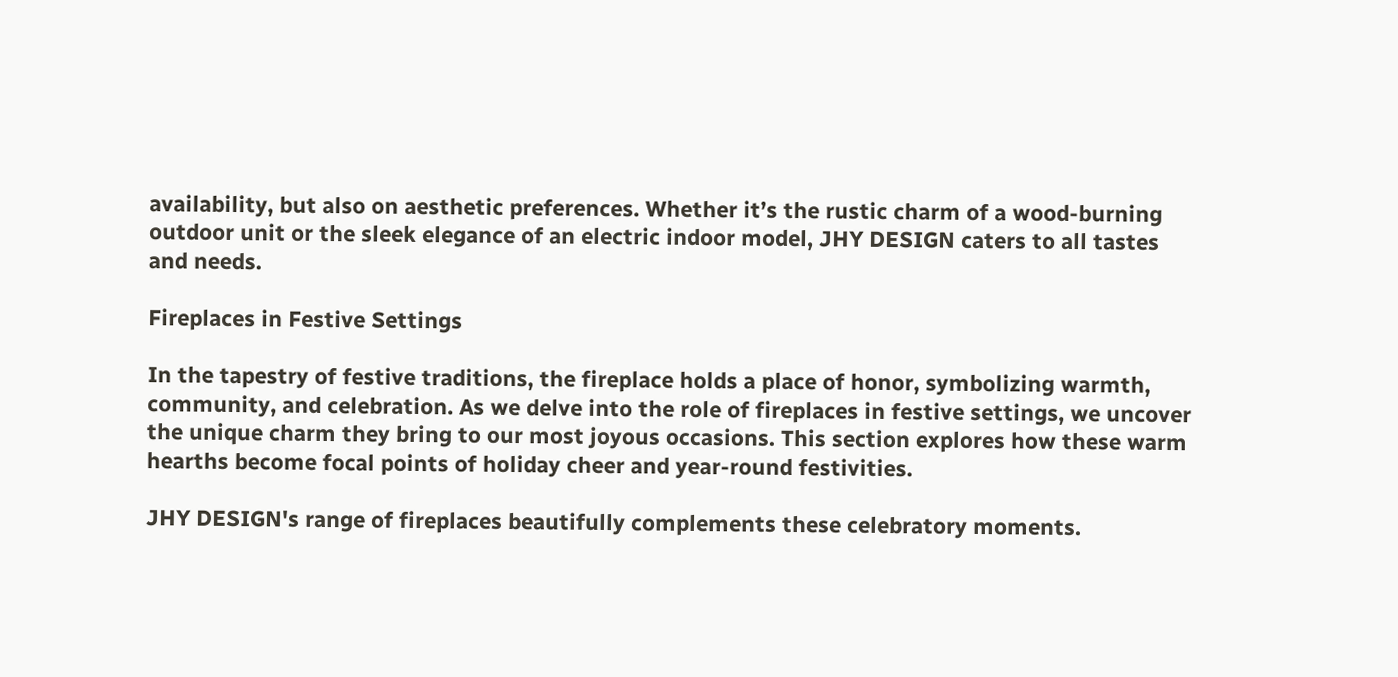availability, but also on aesthetic preferences. Whether it’s the rustic charm of a wood-burning outdoor unit or the sleek elegance of an electric indoor model, JHY DESIGN caters to all tastes and needs.

Fireplaces in Festive Settings

In the tapestry of festive traditions, the fireplace holds a place of honor, symbolizing warmth, community, and celebration. As we delve into the role of fireplaces in festive settings, we uncover the unique charm they bring to our most joyous occasions. This section explores how these warm hearths become focal points of holiday cheer and year-round festivities.

JHY DESIGN's range of fireplaces beautifully complements these celebratory moments.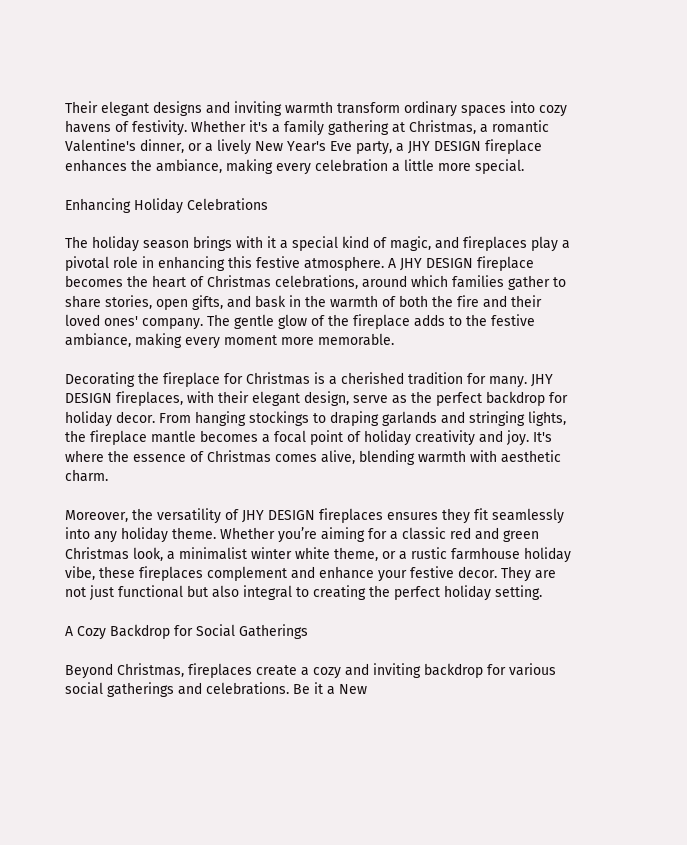Their elegant designs and inviting warmth transform ordinary spaces into cozy havens of festivity. Whether it's a family gathering at Christmas, a romantic Valentine's dinner, or a lively New Year's Eve party, a JHY DESIGN fireplace enhances the ambiance, making every celebration a little more special.

Enhancing Holiday Celebrations

The holiday season brings with it a special kind of magic, and fireplaces play a pivotal role in enhancing this festive atmosphere. A JHY DESIGN fireplace becomes the heart of Christmas celebrations, around which families gather to share stories, open gifts, and bask in the warmth of both the fire and their loved ones' company. The gentle glow of the fireplace adds to the festive ambiance, making every moment more memorable.

Decorating the fireplace for Christmas is a cherished tradition for many. JHY DESIGN fireplaces, with their elegant design, serve as the perfect backdrop for holiday decor. From hanging stockings to draping garlands and stringing lights, the fireplace mantle becomes a focal point of holiday creativity and joy. It's where the essence of Christmas comes alive, blending warmth with aesthetic charm.

Moreover, the versatility of JHY DESIGN fireplaces ensures they fit seamlessly into any holiday theme. Whether you’re aiming for a classic red and green Christmas look, a minimalist winter white theme, or a rustic farmhouse holiday vibe, these fireplaces complement and enhance your festive decor. They are not just functional but also integral to creating the perfect holiday setting.

A Cozy Backdrop for Social Gatherings

Beyond Christmas, fireplaces create a cozy and inviting backdrop for various social gatherings and celebrations. Be it a New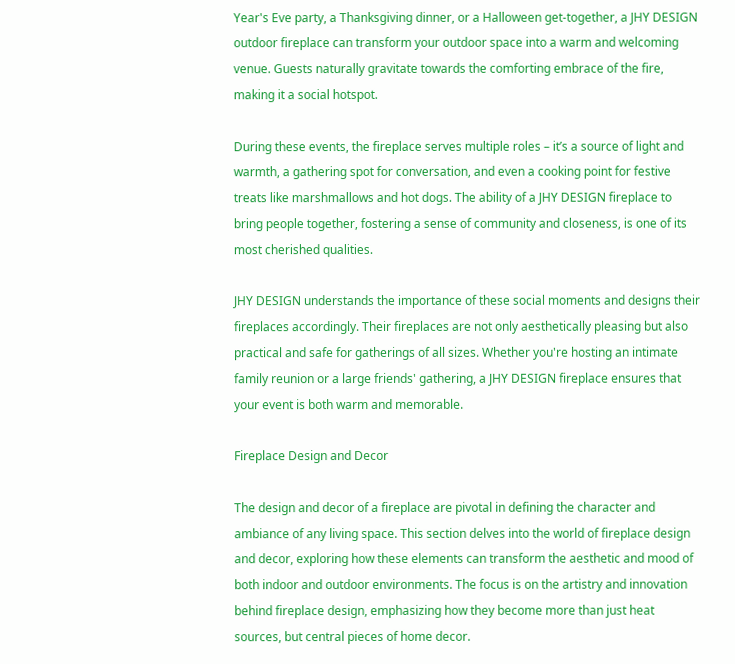Year's Eve party, a Thanksgiving dinner, or a Halloween get-together, a JHY DESIGN outdoor fireplace can transform your outdoor space into a warm and welcoming venue. Guests naturally gravitate towards the comforting embrace of the fire, making it a social hotspot.

During these events, the fireplace serves multiple roles – it’s a source of light and warmth, a gathering spot for conversation, and even a cooking point for festive treats like marshmallows and hot dogs. The ability of a JHY DESIGN fireplace to bring people together, fostering a sense of community and closeness, is one of its most cherished qualities.

JHY DESIGN understands the importance of these social moments and designs their fireplaces accordingly. Their fireplaces are not only aesthetically pleasing but also practical and safe for gatherings of all sizes. Whether you're hosting an intimate family reunion or a large friends' gathering, a JHY DESIGN fireplace ensures that your event is both warm and memorable.

Fireplace Design and Decor

The design and decor of a fireplace are pivotal in defining the character and ambiance of any living space. This section delves into the world of fireplace design and decor, exploring how these elements can transform the aesthetic and mood of both indoor and outdoor environments. The focus is on the artistry and innovation behind fireplace design, emphasizing how they become more than just heat sources, but central pieces of home decor.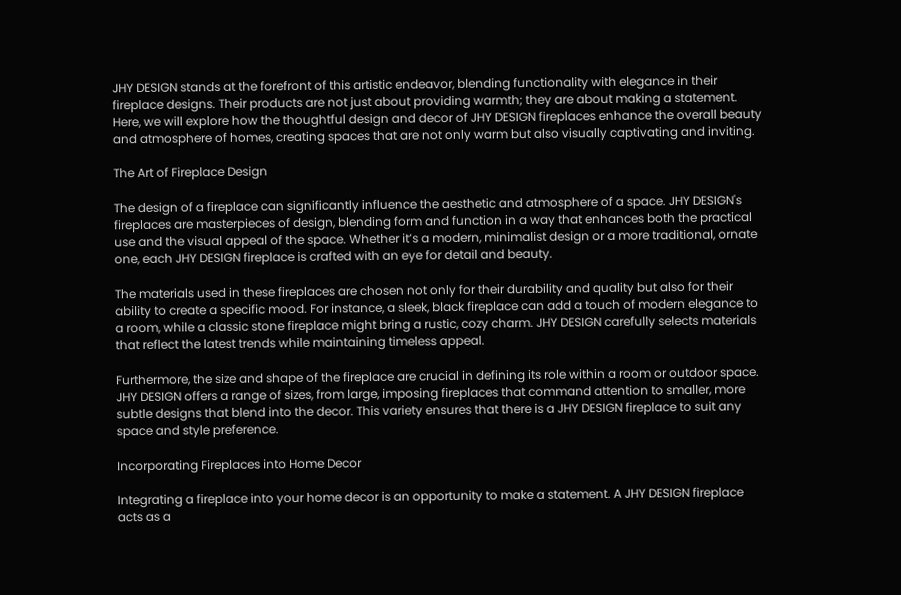JHY DESIGN stands at the forefront of this artistic endeavor, blending functionality with elegance in their fireplace designs. Their products are not just about providing warmth; they are about making a statement. Here, we will explore how the thoughtful design and decor of JHY DESIGN fireplaces enhance the overall beauty and atmosphere of homes, creating spaces that are not only warm but also visually captivating and inviting.

The Art of Fireplace Design

The design of a fireplace can significantly influence the aesthetic and atmosphere of a space. JHY DESIGN's fireplaces are masterpieces of design, blending form and function in a way that enhances both the practical use and the visual appeal of the space. Whether it’s a modern, minimalist design or a more traditional, ornate one, each JHY DESIGN fireplace is crafted with an eye for detail and beauty.

The materials used in these fireplaces are chosen not only for their durability and quality but also for their ability to create a specific mood. For instance, a sleek, black fireplace can add a touch of modern elegance to a room, while a classic stone fireplace might bring a rustic, cozy charm. JHY DESIGN carefully selects materials that reflect the latest trends while maintaining timeless appeal.

Furthermore, the size and shape of the fireplace are crucial in defining its role within a room or outdoor space. JHY DESIGN offers a range of sizes, from large, imposing fireplaces that command attention to smaller, more subtle designs that blend into the decor. This variety ensures that there is a JHY DESIGN fireplace to suit any space and style preference.

Incorporating Fireplaces into Home Decor

Integrating a fireplace into your home decor is an opportunity to make a statement. A JHY DESIGN fireplace acts as a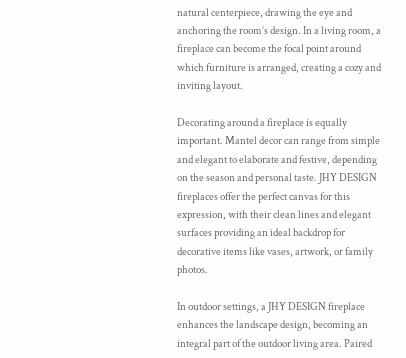natural centerpiece, drawing the eye and anchoring the room’s design. In a living room, a fireplace can become the focal point around which furniture is arranged, creating a cozy and inviting layout.

Decorating around a fireplace is equally important. Mantel decor can range from simple and elegant to elaborate and festive, depending on the season and personal taste. JHY DESIGN fireplaces offer the perfect canvas for this expression, with their clean lines and elegant surfaces providing an ideal backdrop for decorative items like vases, artwork, or family photos.

In outdoor settings, a JHY DESIGN fireplace enhances the landscape design, becoming an integral part of the outdoor living area. Paired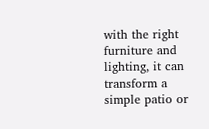with the right furniture and lighting, it can transform a simple patio or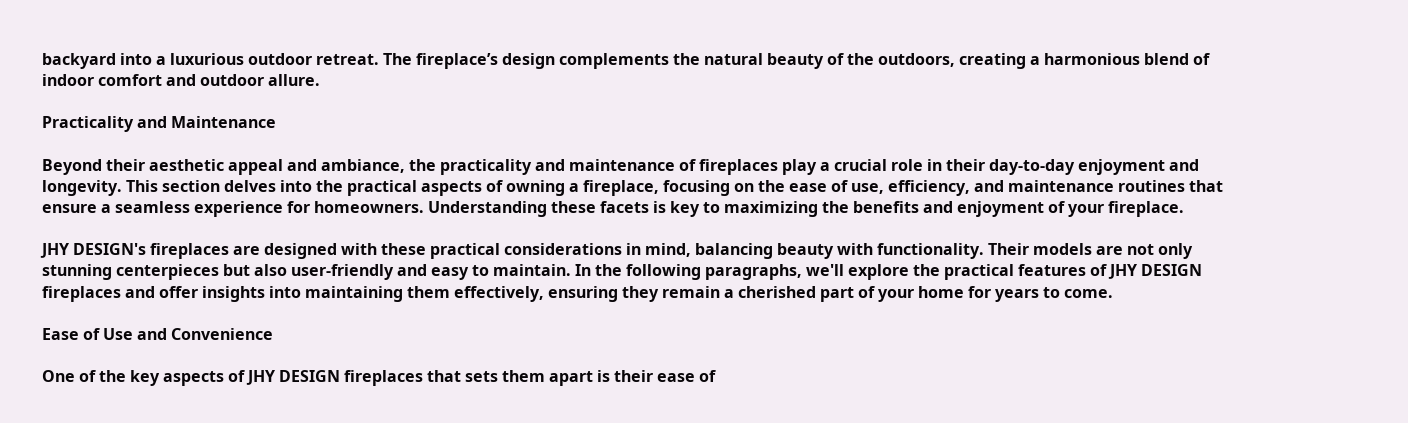backyard into a luxurious outdoor retreat. The fireplace’s design complements the natural beauty of the outdoors, creating a harmonious blend of indoor comfort and outdoor allure.

Practicality and Maintenance

Beyond their aesthetic appeal and ambiance, the practicality and maintenance of fireplaces play a crucial role in their day-to-day enjoyment and longevity. This section delves into the practical aspects of owning a fireplace, focusing on the ease of use, efficiency, and maintenance routines that ensure a seamless experience for homeowners. Understanding these facets is key to maximizing the benefits and enjoyment of your fireplace.

JHY DESIGN's fireplaces are designed with these practical considerations in mind, balancing beauty with functionality. Their models are not only stunning centerpieces but also user-friendly and easy to maintain. In the following paragraphs, we'll explore the practical features of JHY DESIGN fireplaces and offer insights into maintaining them effectively, ensuring they remain a cherished part of your home for years to come.

Ease of Use and Convenience

One of the key aspects of JHY DESIGN fireplaces that sets them apart is their ease of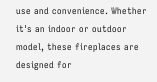use and convenience. Whether it's an indoor or outdoor model, these fireplaces are designed for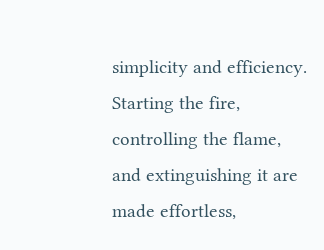simplicity and efficiency. Starting the fire, controlling the flame, and extinguishing it are made effortless,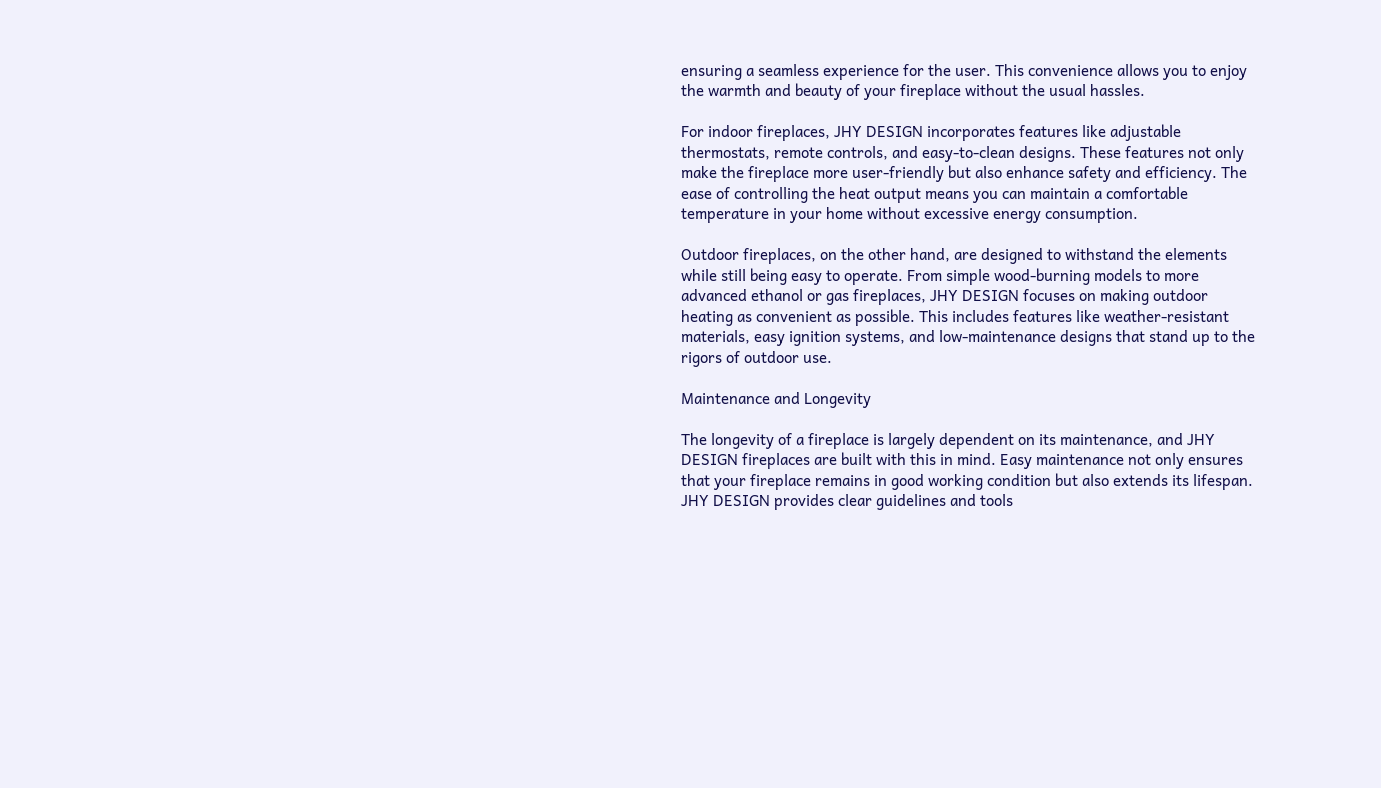ensuring a seamless experience for the user. This convenience allows you to enjoy the warmth and beauty of your fireplace without the usual hassles.

For indoor fireplaces, JHY DESIGN incorporates features like adjustable thermostats, remote controls, and easy-to-clean designs. These features not only make the fireplace more user-friendly but also enhance safety and efficiency. The ease of controlling the heat output means you can maintain a comfortable temperature in your home without excessive energy consumption.

Outdoor fireplaces, on the other hand, are designed to withstand the elements while still being easy to operate. From simple wood-burning models to more advanced ethanol or gas fireplaces, JHY DESIGN focuses on making outdoor heating as convenient as possible. This includes features like weather-resistant materials, easy ignition systems, and low-maintenance designs that stand up to the rigors of outdoor use.

Maintenance and Longevity

The longevity of a fireplace is largely dependent on its maintenance, and JHY DESIGN fireplaces are built with this in mind. Easy maintenance not only ensures that your fireplace remains in good working condition but also extends its lifespan. JHY DESIGN provides clear guidelines and tools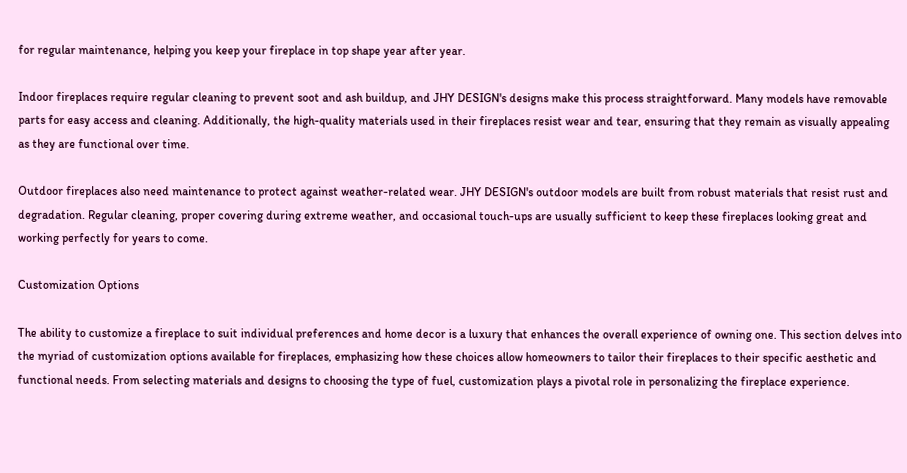for regular maintenance, helping you keep your fireplace in top shape year after year.

Indoor fireplaces require regular cleaning to prevent soot and ash buildup, and JHY DESIGN's designs make this process straightforward. Many models have removable parts for easy access and cleaning. Additionally, the high-quality materials used in their fireplaces resist wear and tear, ensuring that they remain as visually appealing as they are functional over time.

Outdoor fireplaces also need maintenance to protect against weather-related wear. JHY DESIGN's outdoor models are built from robust materials that resist rust and degradation. Regular cleaning, proper covering during extreme weather, and occasional touch-ups are usually sufficient to keep these fireplaces looking great and working perfectly for years to come.

Customization Options

The ability to customize a fireplace to suit individual preferences and home decor is a luxury that enhances the overall experience of owning one. This section delves into the myriad of customization options available for fireplaces, emphasizing how these choices allow homeowners to tailor their fireplaces to their specific aesthetic and functional needs. From selecting materials and designs to choosing the type of fuel, customization plays a pivotal role in personalizing the fireplace experience.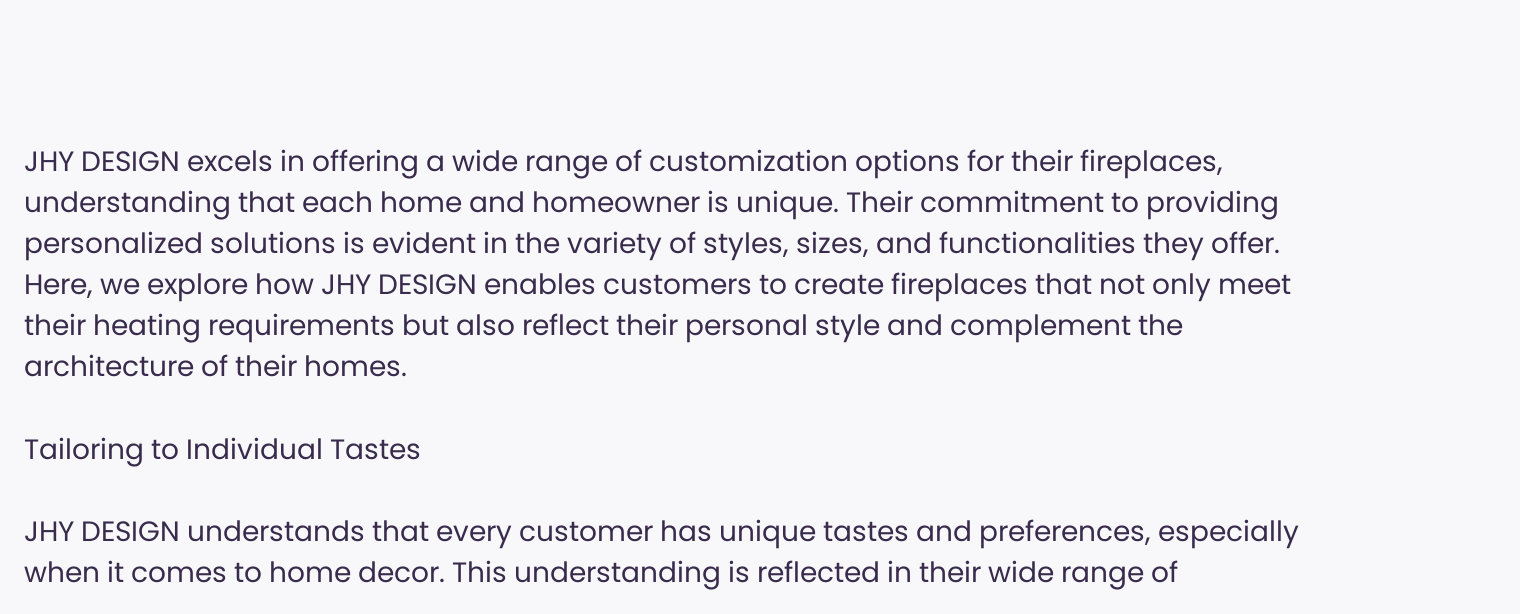JHY DESIGN excels in offering a wide range of customization options for their fireplaces, understanding that each home and homeowner is unique. Their commitment to providing personalized solutions is evident in the variety of styles, sizes, and functionalities they offer. Here, we explore how JHY DESIGN enables customers to create fireplaces that not only meet their heating requirements but also reflect their personal style and complement the architecture of their homes.

Tailoring to Individual Tastes

JHY DESIGN understands that every customer has unique tastes and preferences, especially when it comes to home decor. This understanding is reflected in their wide range of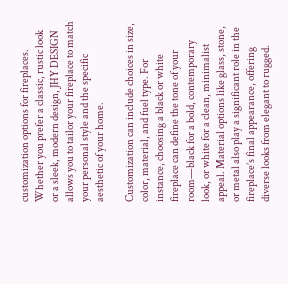customization options for fireplaces. Whether you prefer a classic, rustic look or a sleek, modern design, JHY DESIGN allows you to tailor your fireplace to match your personal style and the specific aesthetic of your home.

Customization can include choices in size, color, material, and fuel type. For instance, choosing a black or white fireplace can define the tone of your room—black for a bold, contemporary look, or white for a clean, minimalist appeal. Material options like glass, stone, or metal also play a significant role in the fireplace’s final appearance, offering diverse looks from elegant to rugged.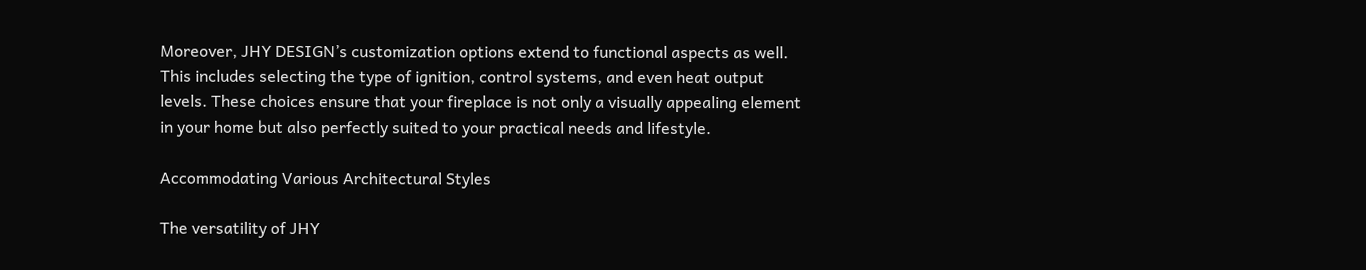Moreover, JHY DESIGN’s customization options extend to functional aspects as well. This includes selecting the type of ignition, control systems, and even heat output levels. These choices ensure that your fireplace is not only a visually appealing element in your home but also perfectly suited to your practical needs and lifestyle.

Accommodating Various Architectural Styles

The versatility of JHY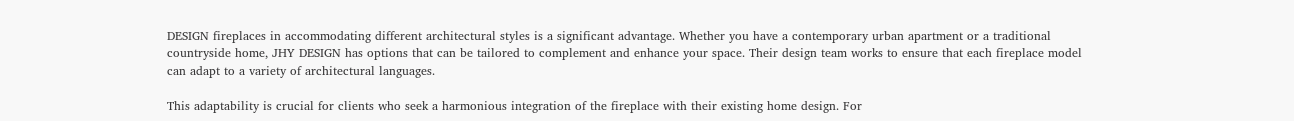DESIGN fireplaces in accommodating different architectural styles is a significant advantage. Whether you have a contemporary urban apartment or a traditional countryside home, JHY DESIGN has options that can be tailored to complement and enhance your space. Their design team works to ensure that each fireplace model can adapt to a variety of architectural languages.

This adaptability is crucial for clients who seek a harmonious integration of the fireplace with their existing home design. For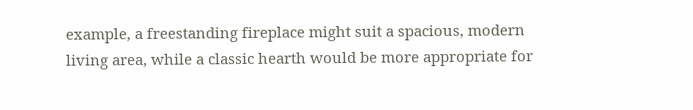example, a freestanding fireplace might suit a spacious, modern living area, while a classic hearth would be more appropriate for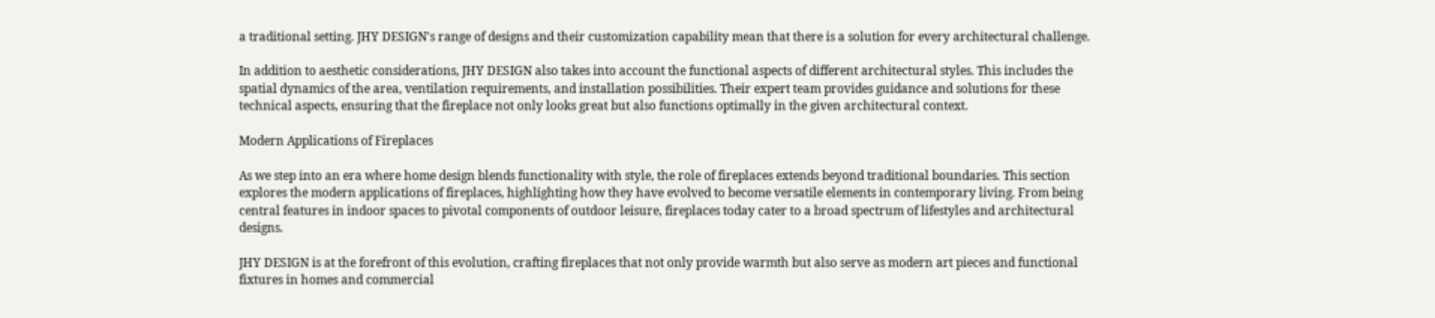a traditional setting. JHY DESIGN's range of designs and their customization capability mean that there is a solution for every architectural challenge.

In addition to aesthetic considerations, JHY DESIGN also takes into account the functional aspects of different architectural styles. This includes the spatial dynamics of the area, ventilation requirements, and installation possibilities. Their expert team provides guidance and solutions for these technical aspects, ensuring that the fireplace not only looks great but also functions optimally in the given architectural context.

Modern Applications of Fireplaces

As we step into an era where home design blends functionality with style, the role of fireplaces extends beyond traditional boundaries. This section explores the modern applications of fireplaces, highlighting how they have evolved to become versatile elements in contemporary living. From being central features in indoor spaces to pivotal components of outdoor leisure, fireplaces today cater to a broad spectrum of lifestyles and architectural designs.

JHY DESIGN is at the forefront of this evolution, crafting fireplaces that not only provide warmth but also serve as modern art pieces and functional fixtures in homes and commercial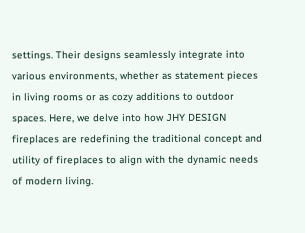settings. Their designs seamlessly integrate into various environments, whether as statement pieces in living rooms or as cozy additions to outdoor spaces. Here, we delve into how JHY DESIGN fireplaces are redefining the traditional concept and utility of fireplaces to align with the dynamic needs of modern living.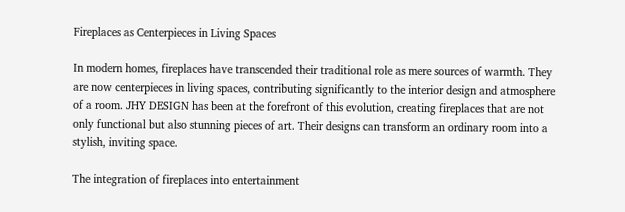Fireplaces as Centerpieces in Living Spaces

In modern homes, fireplaces have transcended their traditional role as mere sources of warmth. They are now centerpieces in living spaces, contributing significantly to the interior design and atmosphere of a room. JHY DESIGN has been at the forefront of this evolution, creating fireplaces that are not only functional but also stunning pieces of art. Their designs can transform an ordinary room into a stylish, inviting space.

The integration of fireplaces into entertainment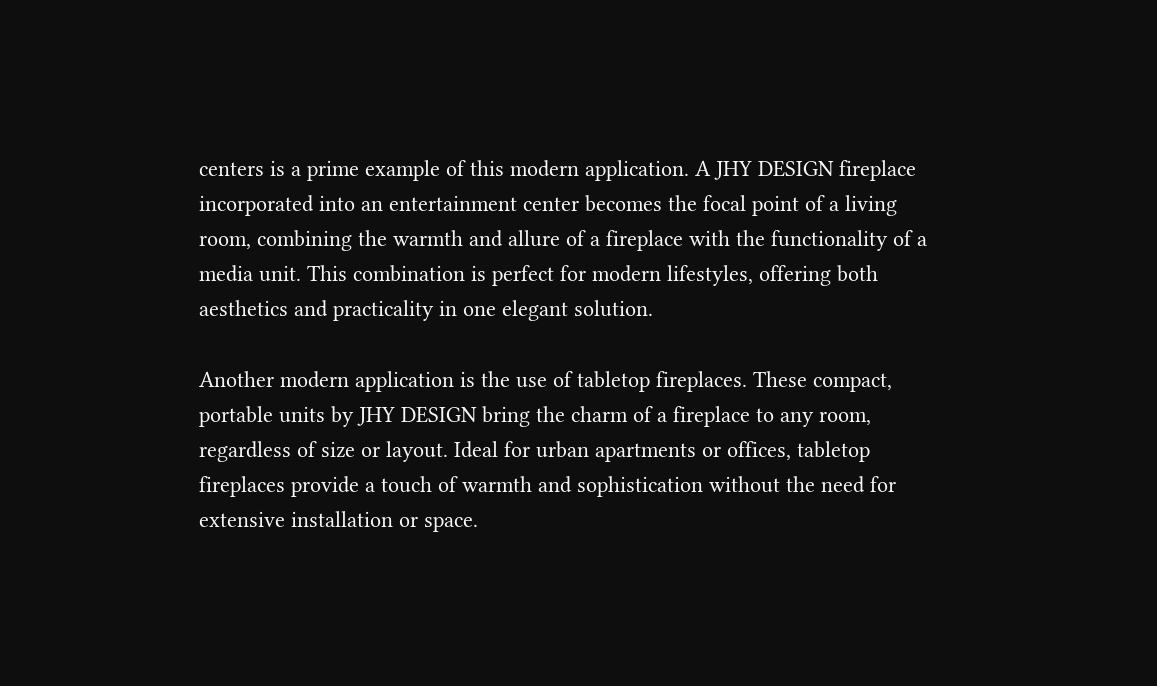centers is a prime example of this modern application. A JHY DESIGN fireplace incorporated into an entertainment center becomes the focal point of a living room, combining the warmth and allure of a fireplace with the functionality of a media unit. This combination is perfect for modern lifestyles, offering both aesthetics and practicality in one elegant solution.

Another modern application is the use of tabletop fireplaces. These compact, portable units by JHY DESIGN bring the charm of a fireplace to any room, regardless of size or layout. Ideal for urban apartments or offices, tabletop fireplaces provide a touch of warmth and sophistication without the need for extensive installation or space.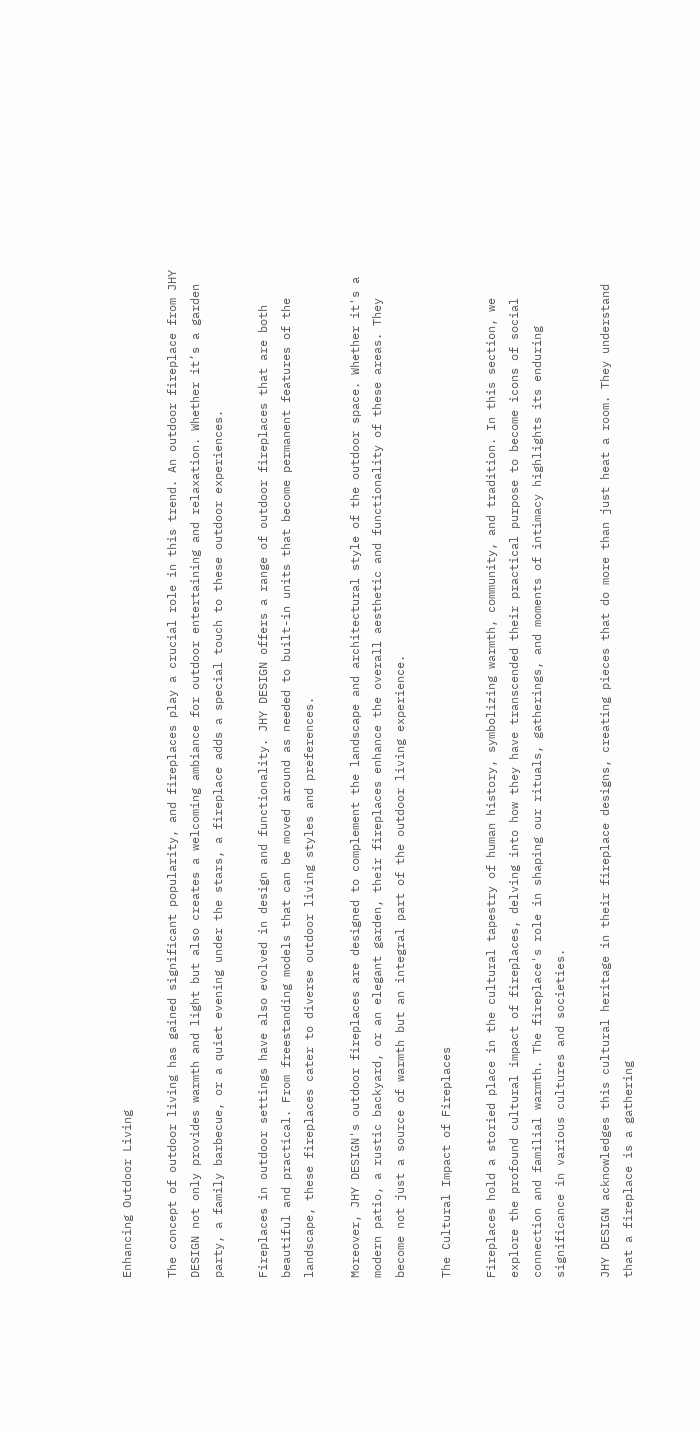Enhancing Outdoor Living

The concept of outdoor living has gained significant popularity, and fireplaces play a crucial role in this trend. An outdoor fireplace from JHY DESIGN not only provides warmth and light but also creates a welcoming ambiance for outdoor entertaining and relaxation. Whether it’s a garden party, a family barbecue, or a quiet evening under the stars, a fireplace adds a special touch to these outdoor experiences.

Fireplaces in outdoor settings have also evolved in design and functionality. JHY DESIGN offers a range of outdoor fireplaces that are both beautiful and practical. From freestanding models that can be moved around as needed to built-in units that become permanent features of the landscape, these fireplaces cater to diverse outdoor living styles and preferences.

Moreover, JHY DESIGN's outdoor fireplaces are designed to complement the landscape and architectural style of the outdoor space. Whether it's a modern patio, a rustic backyard, or an elegant garden, their fireplaces enhance the overall aesthetic and functionality of these areas. They become not just a source of warmth but an integral part of the outdoor living experience.

The Cultural Impact of Fireplaces

Fireplaces hold a storied place in the cultural tapestry of human history, symbolizing warmth, community, and tradition. In this section, we explore the profound cultural impact of fireplaces, delving into how they have transcended their practical purpose to become icons of social connection and familial warmth. The fireplace's role in shaping our rituals, gatherings, and moments of intimacy highlights its enduring significance in various cultures and societies.

JHY DESIGN acknowledges this cultural heritage in their fireplace designs, creating pieces that do more than just heat a room. They understand that a fireplace is a gathering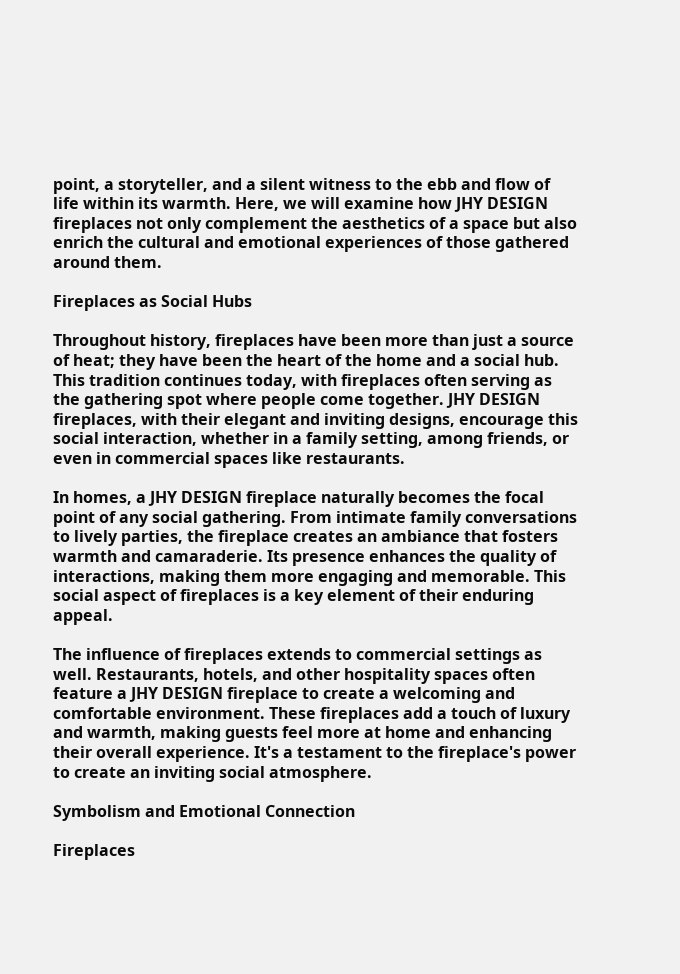point, a storyteller, and a silent witness to the ebb and flow of life within its warmth. Here, we will examine how JHY DESIGN fireplaces not only complement the aesthetics of a space but also enrich the cultural and emotional experiences of those gathered around them.

Fireplaces as Social Hubs

Throughout history, fireplaces have been more than just a source of heat; they have been the heart of the home and a social hub. This tradition continues today, with fireplaces often serving as the gathering spot where people come together. JHY DESIGN fireplaces, with their elegant and inviting designs, encourage this social interaction, whether in a family setting, among friends, or even in commercial spaces like restaurants.

In homes, a JHY DESIGN fireplace naturally becomes the focal point of any social gathering. From intimate family conversations to lively parties, the fireplace creates an ambiance that fosters warmth and camaraderie. Its presence enhances the quality of interactions, making them more engaging and memorable. This social aspect of fireplaces is a key element of their enduring appeal.

The influence of fireplaces extends to commercial settings as well. Restaurants, hotels, and other hospitality spaces often feature a JHY DESIGN fireplace to create a welcoming and comfortable environment. These fireplaces add a touch of luxury and warmth, making guests feel more at home and enhancing their overall experience. It's a testament to the fireplace's power to create an inviting social atmosphere.

Symbolism and Emotional Connection

Fireplaces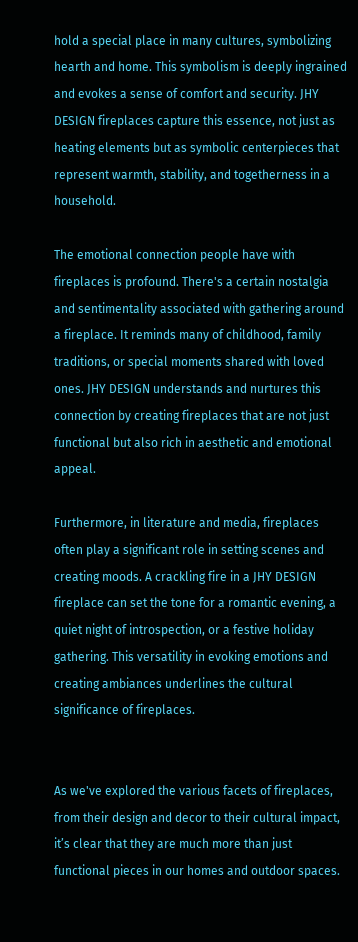hold a special place in many cultures, symbolizing hearth and home. This symbolism is deeply ingrained and evokes a sense of comfort and security. JHY DESIGN fireplaces capture this essence, not just as heating elements but as symbolic centerpieces that represent warmth, stability, and togetherness in a household.

The emotional connection people have with fireplaces is profound. There's a certain nostalgia and sentimentality associated with gathering around a fireplace. It reminds many of childhood, family traditions, or special moments shared with loved ones. JHY DESIGN understands and nurtures this connection by creating fireplaces that are not just functional but also rich in aesthetic and emotional appeal.

Furthermore, in literature and media, fireplaces often play a significant role in setting scenes and creating moods. A crackling fire in a JHY DESIGN fireplace can set the tone for a romantic evening, a quiet night of introspection, or a festive holiday gathering. This versatility in evoking emotions and creating ambiances underlines the cultural significance of fireplaces.


As we've explored the various facets of fireplaces, from their design and decor to their cultural impact, it’s clear that they are much more than just functional pieces in our homes and outdoor spaces.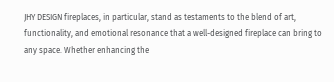JHY DESIGN fireplaces, in particular, stand as testaments to the blend of art, functionality, and emotional resonance that a well-designed fireplace can bring to any space. Whether enhancing the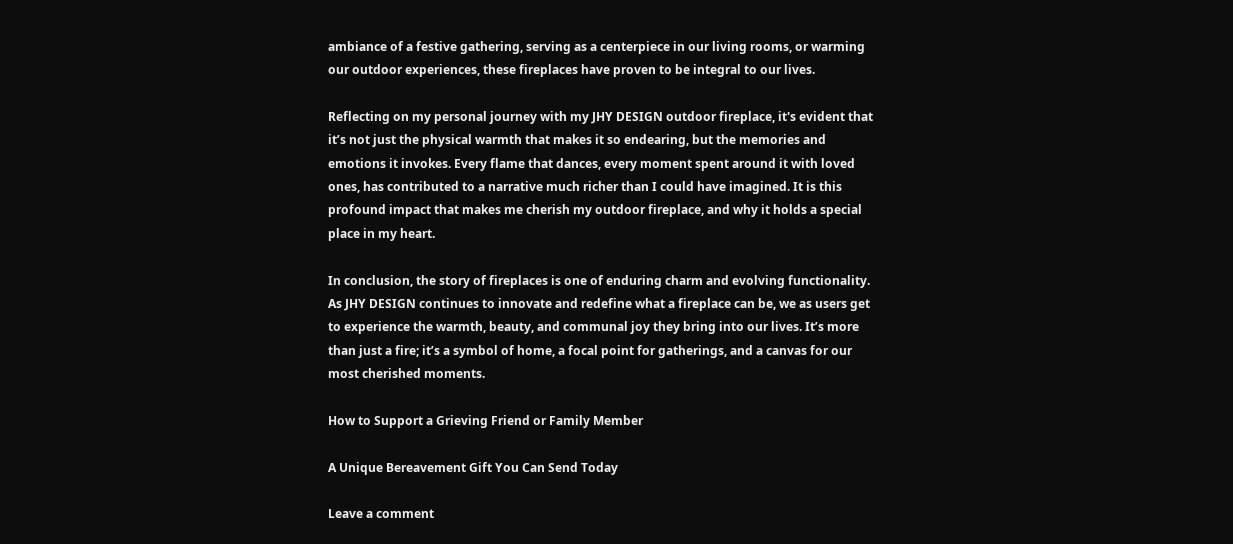ambiance of a festive gathering, serving as a centerpiece in our living rooms, or warming our outdoor experiences, these fireplaces have proven to be integral to our lives.

Reflecting on my personal journey with my JHY DESIGN outdoor fireplace, it's evident that it’s not just the physical warmth that makes it so endearing, but the memories and emotions it invokes. Every flame that dances, every moment spent around it with loved ones, has contributed to a narrative much richer than I could have imagined. It is this profound impact that makes me cherish my outdoor fireplace, and why it holds a special place in my heart.

In conclusion, the story of fireplaces is one of enduring charm and evolving functionality. As JHY DESIGN continues to innovate and redefine what a fireplace can be, we as users get to experience the warmth, beauty, and communal joy they bring into our lives. It’s more than just a fire; it’s a symbol of home, a focal point for gatherings, and a canvas for our most cherished moments.

How to Support a Grieving Friend or Family Member

A Unique Bereavement Gift You Can Send Today

Leave a comment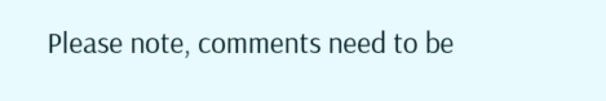Please note, comments need to be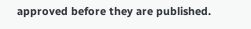approved before they are published.